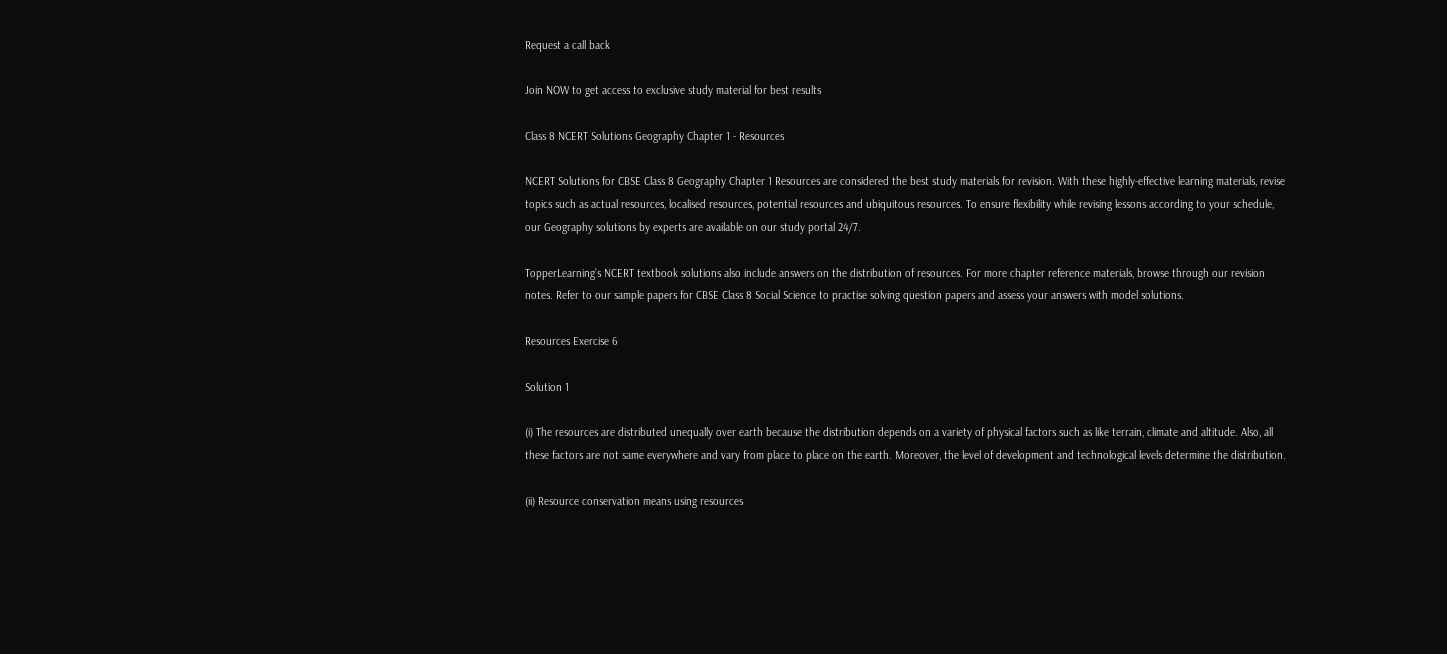Request a call back

Join NOW to get access to exclusive study material for best results

Class 8 NCERT Solutions Geography Chapter 1 - Resources

NCERT Solutions for CBSE Class 8 Geography Chapter 1 Resources are considered the best study materials for revision. With these highly-effective learning materials, revise topics such as actual resources, localised resources, potential resources and ubiquitous resources. To ensure flexibility while revising lessons according to your schedule, our Geography solutions by experts are available on our study portal 24/7.

TopperLearning’s NCERT textbook solutions also include answers on the distribution of resources. For more chapter reference materials, browse through our revision notes. Refer to our sample papers for CBSE Class 8 Social Science to practise solving question papers and assess your answers with model solutions.

Resources Exercise 6

Solution 1

(i) The resources are distributed unequally over earth because the distribution depends on a variety of physical factors such as like terrain, climate and altitude. Also, all these factors are not same everywhere and vary from place to place on the earth. Moreover, the level of development and technological levels determine the distribution.

(ii) Resource conservation means using resources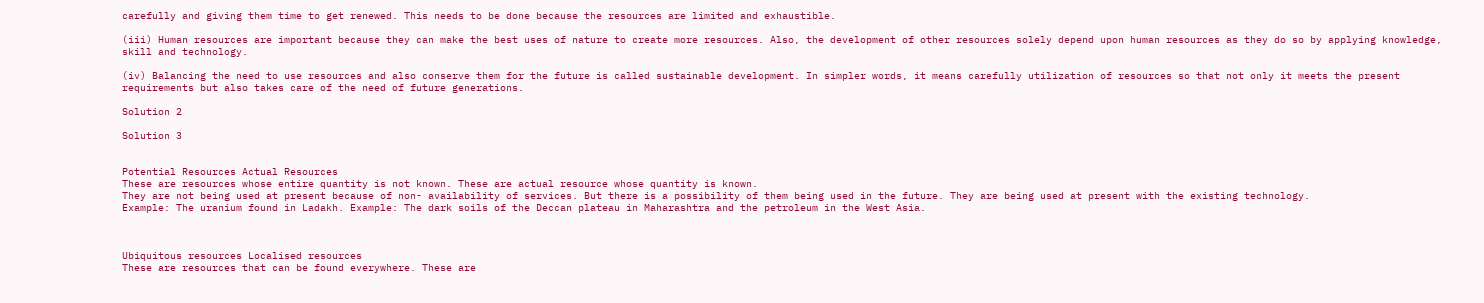carefully and giving them time to get renewed. This needs to be done because the resources are limited and exhaustible.

(iii) Human resources are important because they can make the best uses of nature to create more resources. Also, the development of other resources solely depend upon human resources as they do so by applying knowledge, skill and technology.

(iv) Balancing the need to use resources and also conserve them for the future is called sustainable development. In simpler words, it means carefully utilization of resources so that not only it meets the present requirements but also takes care of the need of future generations.

Solution 2

Solution 3


Potential Resources Actual Resources
These are resources whose entire quantity is not known. These are actual resource whose quantity is known.
They are not being used at present because of non- availability of services. But there is a possibility of them being used in the future. They are being used at present with the existing technology.
Example: The uranium found in Ladakh. Example: The dark soils of the Deccan plateau in Maharashtra and the petroleum in the West Asia.



Ubiquitous resources Localised resources
These are resources that can be found everywhere. These are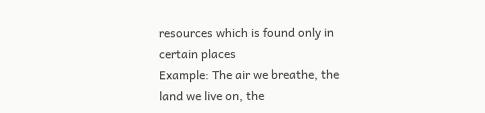resources which is found only in certain places
Example: The air we breathe, the land we live on, the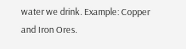water we drink. Example: Copper and Iron Ores.